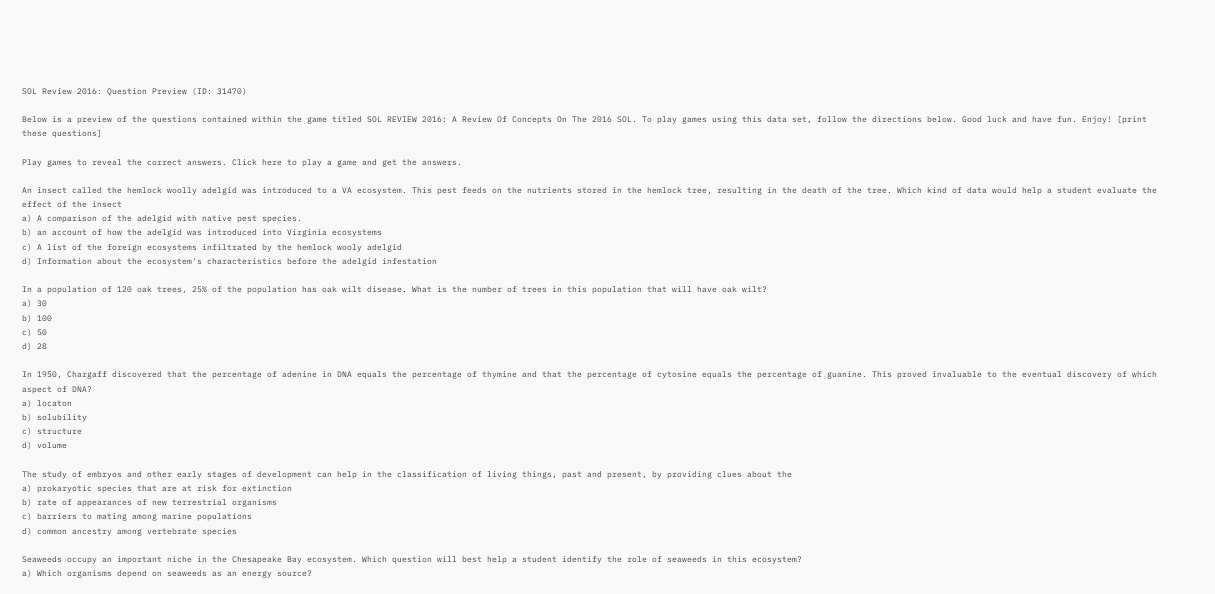SOL Review 2016: Question Preview (ID: 31470)

Below is a preview of the questions contained within the game titled SOL REVIEW 2016: A Review Of Concepts On The 2016 SOL. To play games using this data set, follow the directions below. Good luck and have fun. Enjoy! [print these questions]

Play games to reveal the correct answers. Click here to play a game and get the answers.

An insect called the hemlock woolly adelgid was introduced to a VA ecosystem. This pest feeds on the nutrients stored in the hemlock tree, resulting in the death of the tree. Which kind of data would help a student evaluate the effect of the insect
a) A comparison of the adelgid with native pest species.
b) an account of how the adelgid was introduced into Virginia ecosystems
c) A list of the foreign ecosystems infiltrated by the hemlock wooly adelgid
d) Information about the ecosystem's characteristics before the adelgid infestation

In a population of 120 oak trees, 25% of the population has oak wilt disease. What is the number of trees in this population that will have oak wilt?
a) 30
b) 100
c) 50
d) 28

In 1950, Chargaff discovered that the percentage of adenine in DNA equals the percentage of thymine and that the percentage of cytosine equals the percentage of guanine. This proved invaluable to the eventual discovery of which aspect of DNA?
a) locaton
b) solubility
c) structure
d) volume

The study of embryos and other early stages of development can help in the classification of living things, past and present, by providing clues about the
a) prokaryotic species that are at risk for extinction
b) rate of appearances of new terrestrial organisms
c) barriers to mating among marine populations
d) common ancestry among vertebrate species

Seaweeds occupy an important niche in the Chesapeake Bay ecosystem. Which question will best help a student identify the role of seaweeds in this ecosystem?
a) Which organisms depend on seaweeds as an energy source?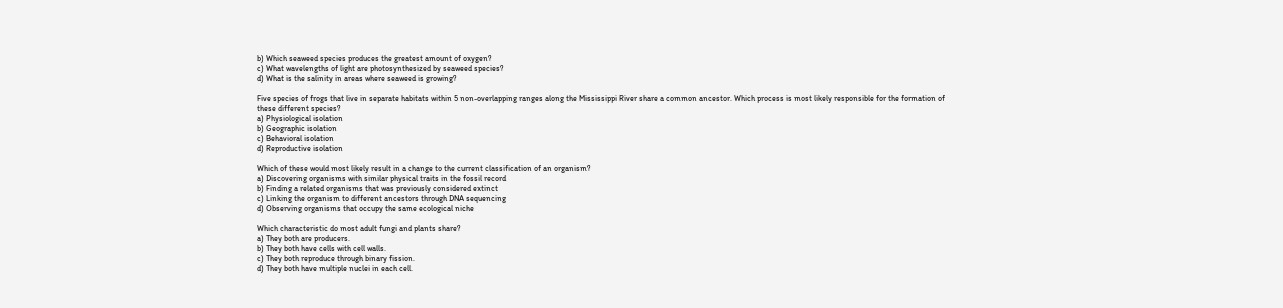b) Which seaweed species produces the greatest amount of oxygen?
c) What wavelengths of light are photosynthesized by seaweed species?
d) What is the salinity in areas where seaweed is growing?

Five species of frogs that live in separate habitats within 5 non-overlapping ranges along the Mississippi River share a common ancestor. Which process is most likely responsible for the formation of these different species?
a) Physiological isolation
b) Geographic isolation
c) Behavioral isolation
d) Reproductive isolation

Which of these would most likely result in a change to the current classification of an organism?
a) Discovering organisms with similar physical traits in the fossil record
b) Finding a related organisms that was previously considered extinct
c) Linking the organism to different ancestors through DNA sequencing
d) Observing organisms that occupy the same ecological niche

Which characteristic do most adult fungi and plants share?
a) They both are producers.
b) They both have cells with cell walls.
c) They both reproduce through binary fission.
d) They both have multiple nuclei in each cell.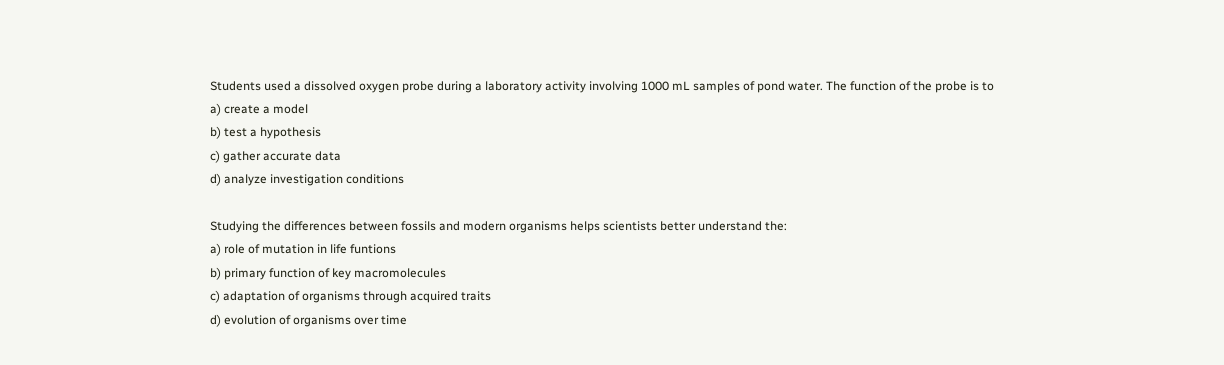Students used a dissolved oxygen probe during a laboratory activity involving 1000 mL samples of pond water. The function of the probe is to
a) create a model
b) test a hypothesis
c) gather accurate data
d) analyze investigation conditions

Studying the differences between fossils and modern organisms helps scientists better understand the:
a) role of mutation in life funtions
b) primary function of key macromolecules
c) adaptation of organisms through acquired traits
d) evolution of organisms over time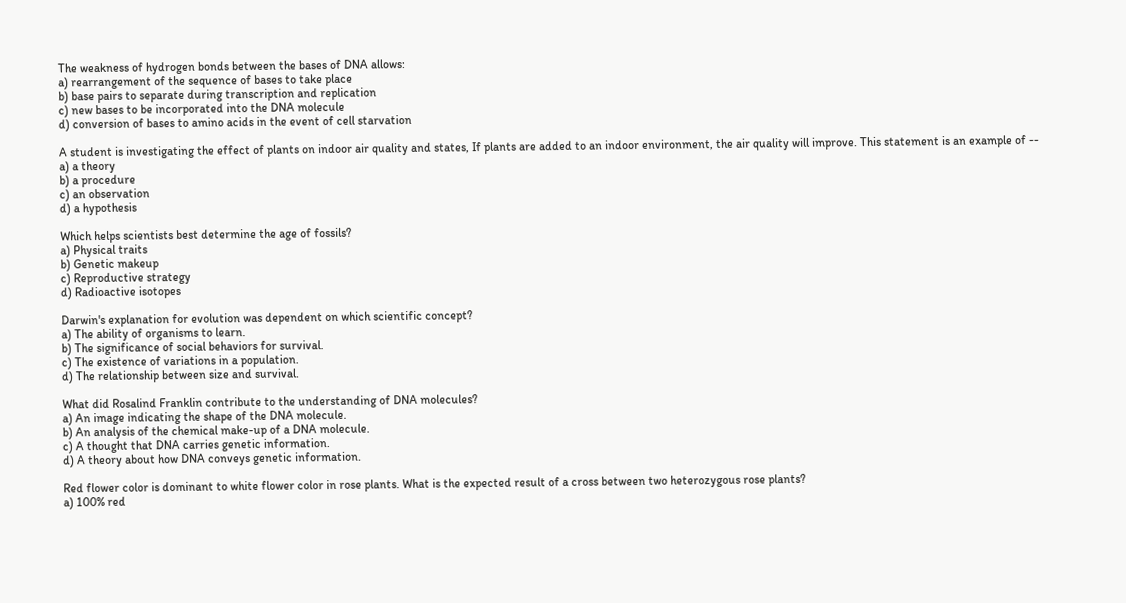The weakness of hydrogen bonds between the bases of DNA allows:
a) rearrangement of the sequence of bases to take place
b) base pairs to separate during transcription and replication
c) new bases to be incorporated into the DNA molecule
d) conversion of bases to amino acids in the event of cell starvation

A student is investigating the effect of plants on indoor air quality and states, If plants are added to an indoor environment, the air quality will improve. This statement is an example of --
a) a theory
b) a procedure
c) an observation
d) a hypothesis

Which helps scientists best determine the age of fossils?
a) Physical traits
b) Genetic makeup
c) Reproductive strategy
d) Radioactive isotopes

Darwin's explanation for evolution was dependent on which scientific concept?
a) The ability of organisms to learn.
b) The significance of social behaviors for survival.
c) The existence of variations in a population.
d) The relationship between size and survival.

What did Rosalind Franklin contribute to the understanding of DNA molecules?
a) An image indicating the shape of the DNA molecule.
b) An analysis of the chemical make-up of a DNA molecule.
c) A thought that DNA carries genetic information.
d) A theory about how DNA conveys genetic information.

Red flower color is dominant to white flower color in rose plants. What is the expected result of a cross between two heterozygous rose plants?
a) 100% red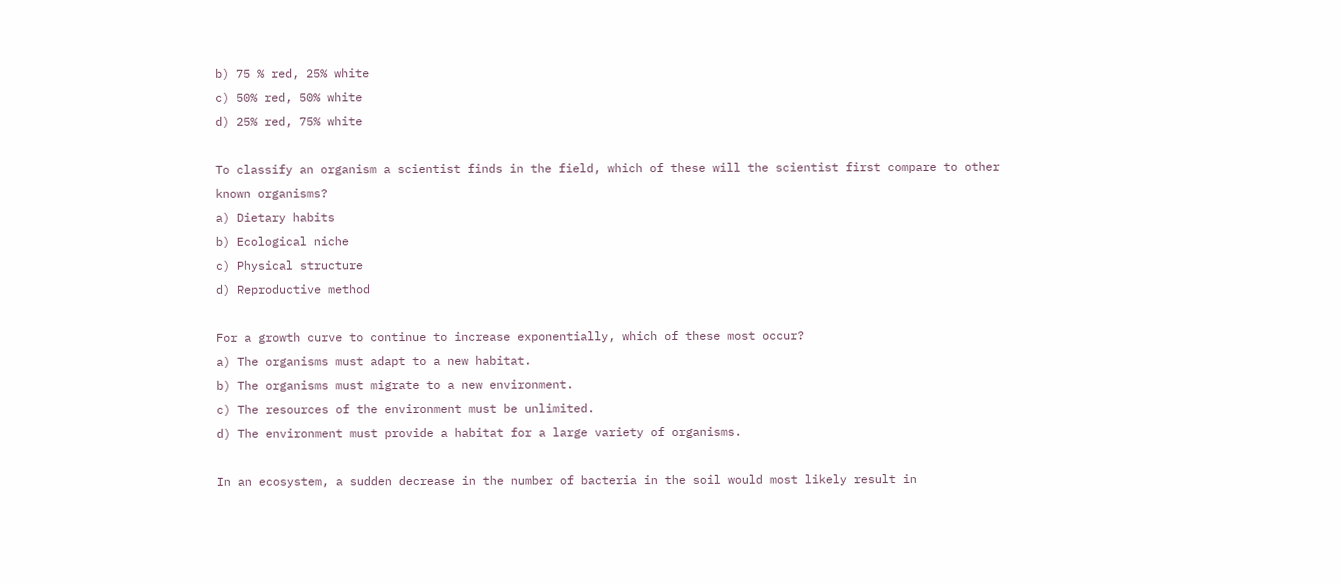b) 75 % red, 25% white
c) 50% red, 50% white
d) 25% red, 75% white

To classify an organism a scientist finds in the field, which of these will the scientist first compare to other known organisms?
a) Dietary habits
b) Ecological niche
c) Physical structure
d) Reproductive method

For a growth curve to continue to increase exponentially, which of these most occur?
a) The organisms must adapt to a new habitat.
b) The organisms must migrate to a new environment.
c) The resources of the environment must be unlimited.
d) The environment must provide a habitat for a large variety of organisms.

In an ecosystem, a sudden decrease in the number of bacteria in the soil would most likely result in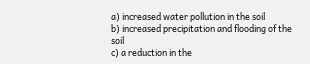a) increased water pollution in the soil
b) increased precipitation and flooding of the soil
c) a reduction in the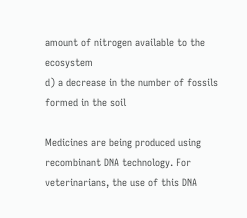amount of nitrogen available to the ecosystem
d) a decrease in the number of fossils formed in the soil

Medicines are being produced using recombinant DNA technology. For veterinarians, the use of this DNA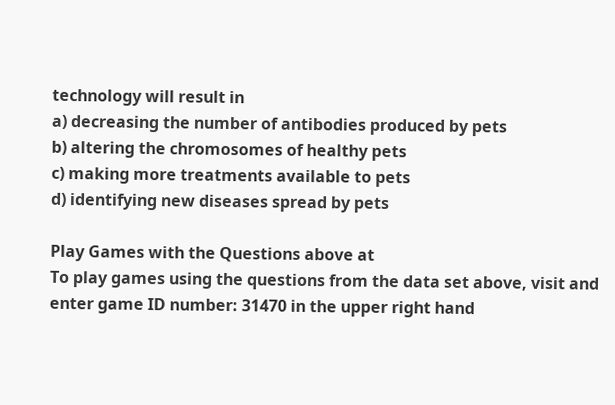technology will result in
a) decreasing the number of antibodies produced by pets
b) altering the chromosomes of healthy pets
c) making more treatments available to pets
d) identifying new diseases spread by pets

Play Games with the Questions above at
To play games using the questions from the data set above, visit and enter game ID number: 31470 in the upper right hand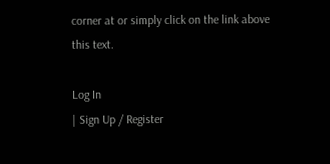corner at or simply click on the link above this text.

Log In
| Sign Up / Register